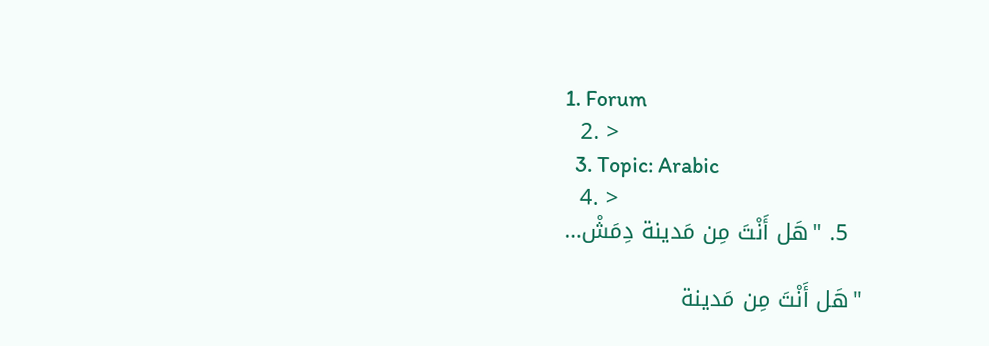1. Forum
  2. >
  3. Topic: Arabic
  4. >
  5. "هَل أَنْتَ مِن مَدينة دِمَشْ…

"هَل أَنْتَ مِن مَدينة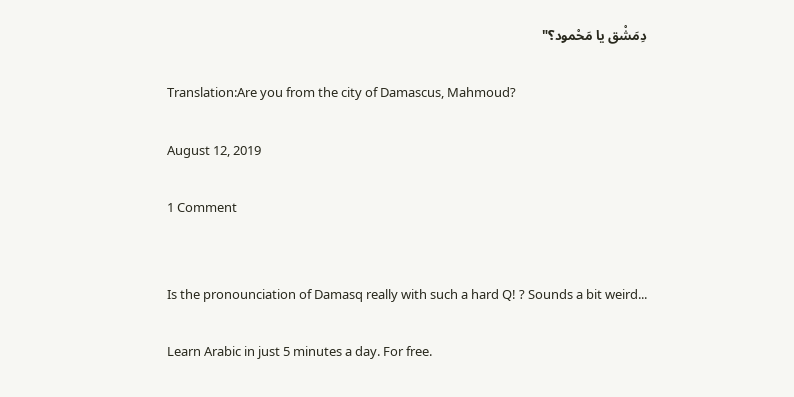دِمَشْق يا مَحْمود؟"

Translation:Are you from the city of Damascus, Mahmoud?

August 12, 2019

1 Comment


Is the pronounciation of Damasq really with such a hard Q! ? Sounds a bit weird...

Learn Arabic in just 5 minutes a day. For free.